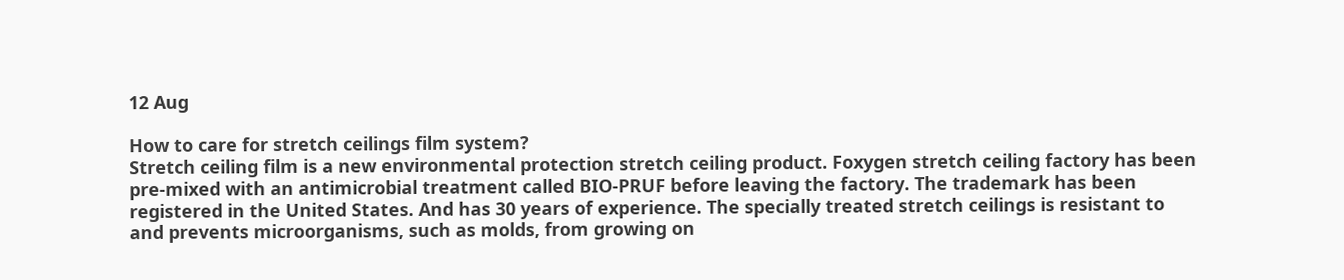12 Aug

How to care for stretch ceilings film system?
Stretch ceiling film is a new environmental protection stretch ceiling product. Foxygen stretch ceiling factory has been pre-mixed with an antimicrobial treatment called BIO-PRUF before leaving the factory. The trademark has been registered in the United States. And has 30 years of experience. The specially treated stretch ceilings is resistant to and prevents microorganisms, such as molds, from growing on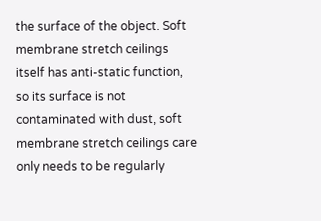the surface of the object. Soft membrane stretch ceilings  itself has anti-static function, so its surface is not contaminated with dust, soft membrane stretch ceilings care only needs to be regularly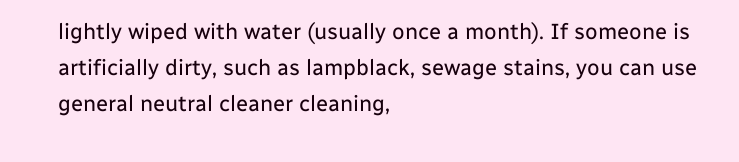lightly wiped with water (usually once a month). If someone is artificially dirty, such as lampblack, sewage stains, you can use general neutral cleaner cleaning,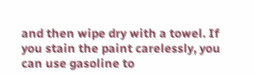and then wipe dry with a towel. If you stain the paint carelessly, you can use gasoline to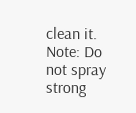clean it. Note: Do not spray strong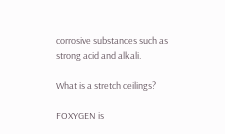corrosive substances such as strong acid and alkali.

What is a stretch ceilings?

FOXYGEN is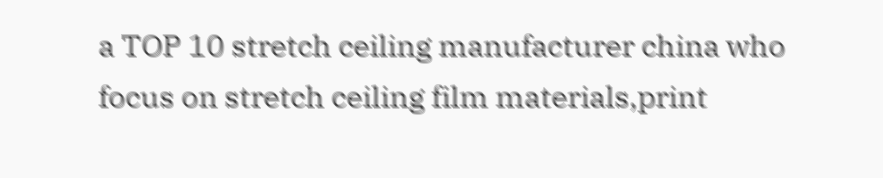a TOP 10 stretch ceiling manufacturer china who focus on stretch ceiling film materials,print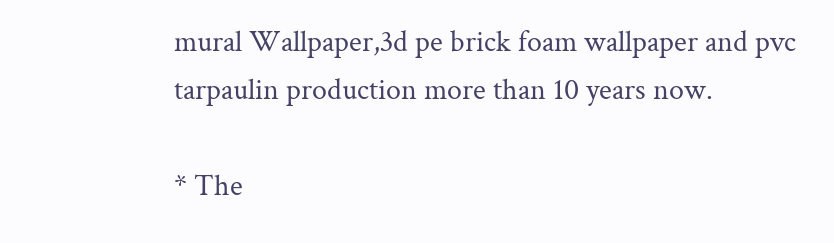mural Wallpaper,3d pe brick foam wallpaper and pvc tarpaulin production more than 10 years now.

* The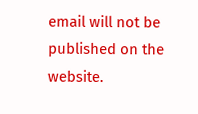email will not be published on the website.